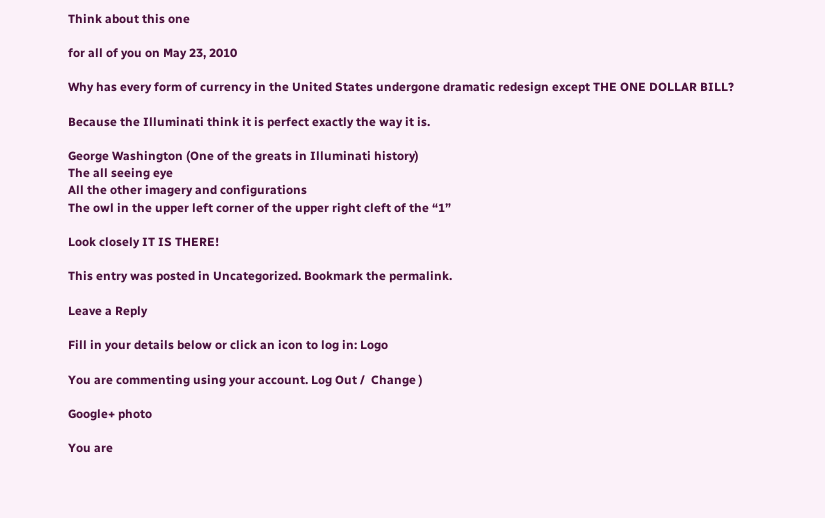Think about this one

for all of you on May 23, 2010

Why has every form of currency in the United States undergone dramatic redesign except THE ONE DOLLAR BILL?

Because the Illuminati think it is perfect exactly the way it is.

George Washington (One of the greats in Illuminati history)
The all seeing eye
All the other imagery and configurations
The owl in the upper left corner of the upper right cleft of the “1”

Look closely IT IS THERE!

This entry was posted in Uncategorized. Bookmark the permalink.

Leave a Reply

Fill in your details below or click an icon to log in: Logo

You are commenting using your account. Log Out /  Change )

Google+ photo

You are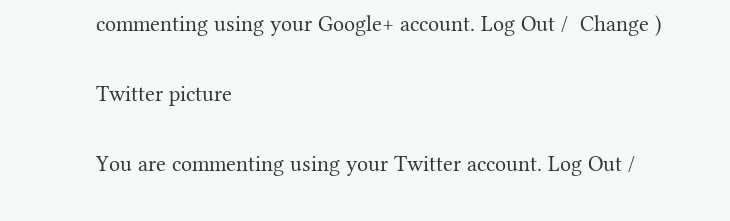commenting using your Google+ account. Log Out /  Change )

Twitter picture

You are commenting using your Twitter account. Log Out /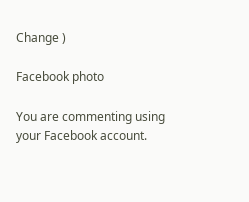Change )

Facebook photo

You are commenting using your Facebook account.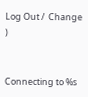Log Out /  Change )


Connecting to %s